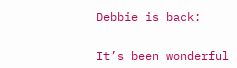Debbie is back:


It’s been wonderful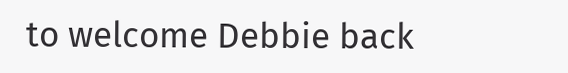to welcome Debbie back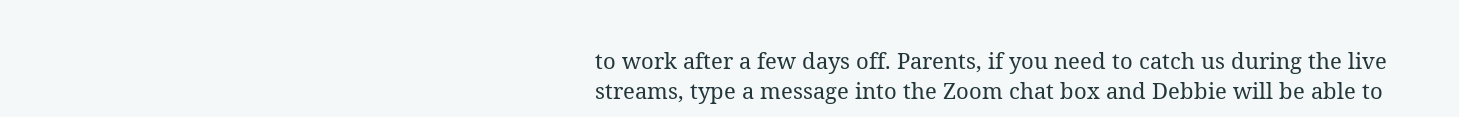to work after a few days off. Parents, if you need to catch us during the live streams, type a message into the Zoom chat box and Debbie will be able to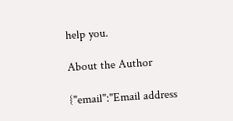help you.

About the Author

{"email":"Email address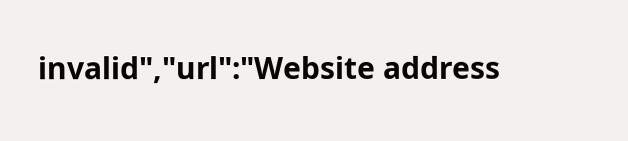invalid","url":"Website address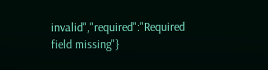invalid","required":"Required field missing"}